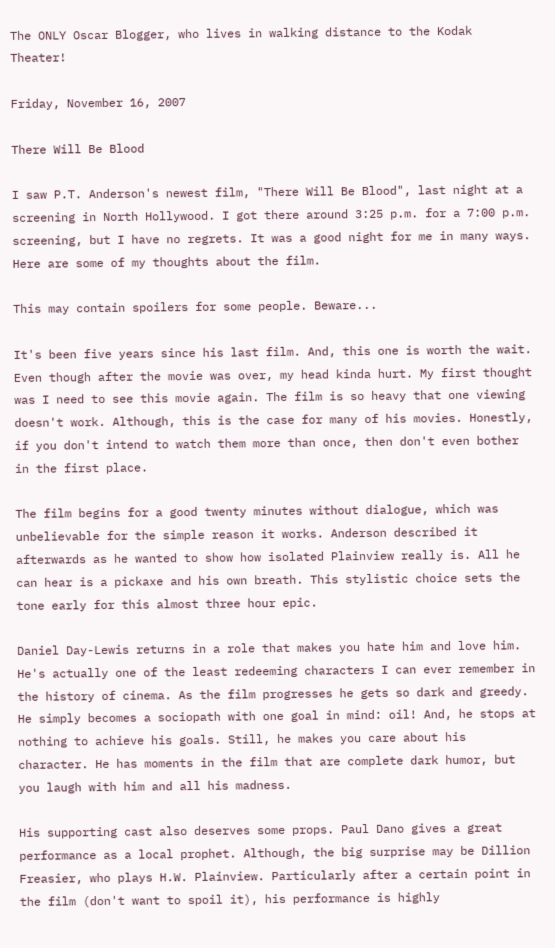The ONLY Oscar Blogger, who lives in walking distance to the Kodak Theater!

Friday, November 16, 2007

There Will Be Blood

I saw P.T. Anderson's newest film, "There Will Be Blood", last night at a screening in North Hollywood. I got there around 3:25 p.m. for a 7:00 p.m. screening, but I have no regrets. It was a good night for me in many ways. Here are some of my thoughts about the film.

This may contain spoilers for some people. Beware...

It's been five years since his last film. And, this one is worth the wait. Even though after the movie was over, my head kinda hurt. My first thought was I need to see this movie again. The film is so heavy that one viewing doesn't work. Although, this is the case for many of his movies. Honestly, if you don't intend to watch them more than once, then don't even bother in the first place.

The film begins for a good twenty minutes without dialogue, which was unbelievable for the simple reason it works. Anderson described it afterwards as he wanted to show how isolated Plainview really is. All he can hear is a pickaxe and his own breath. This stylistic choice sets the tone early for this almost three hour epic.

Daniel Day-Lewis returns in a role that makes you hate him and love him. He's actually one of the least redeeming characters I can ever remember in the history of cinema. As the film progresses he gets so dark and greedy. He simply becomes a sociopath with one goal in mind: oil! And, he stops at nothing to achieve his goals. Still, he makes you care about his character. He has moments in the film that are complete dark humor, but you laugh with him and all his madness.

His supporting cast also deserves some props. Paul Dano gives a great performance as a local prophet. Although, the big surprise may be Dillion Freasier, who plays H.W. Plainview. Particularly after a certain point in the film (don't want to spoil it), his performance is highly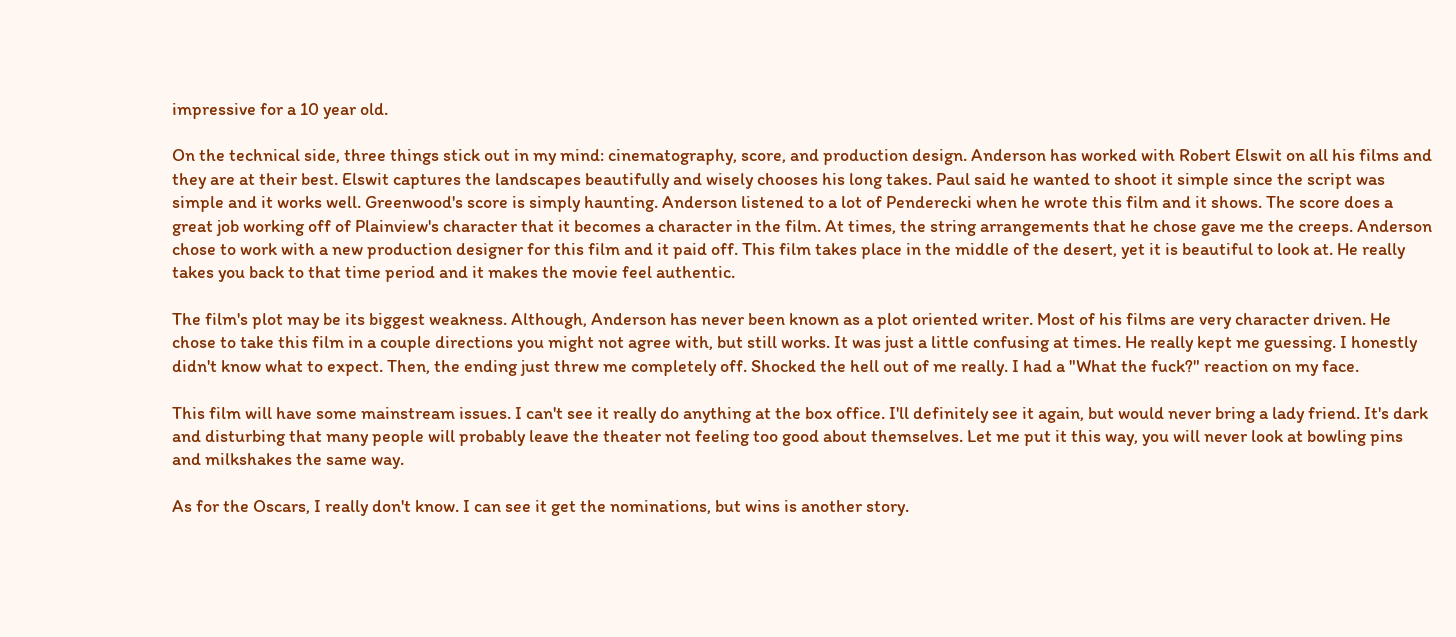impressive for a 10 year old.

On the technical side, three things stick out in my mind: cinematography, score, and production design. Anderson has worked with Robert Elswit on all his films and they are at their best. Elswit captures the landscapes beautifully and wisely chooses his long takes. Paul said he wanted to shoot it simple since the script was simple and it works well. Greenwood's score is simply haunting. Anderson listened to a lot of Penderecki when he wrote this film and it shows. The score does a great job working off of Plainview's character that it becomes a character in the film. At times, the string arrangements that he chose gave me the creeps. Anderson chose to work with a new production designer for this film and it paid off. This film takes place in the middle of the desert, yet it is beautiful to look at. He really takes you back to that time period and it makes the movie feel authentic.

The film's plot may be its biggest weakness. Although, Anderson has never been known as a plot oriented writer. Most of his films are very character driven. He chose to take this film in a couple directions you might not agree with, but still works. It was just a little confusing at times. He really kept me guessing. I honestly didn't know what to expect. Then, the ending just threw me completely off. Shocked the hell out of me really. I had a "What the fuck?" reaction on my face.

This film will have some mainstream issues. I can't see it really do anything at the box office. I'll definitely see it again, but would never bring a lady friend. It's dark and disturbing that many people will probably leave the theater not feeling too good about themselves. Let me put it this way, you will never look at bowling pins and milkshakes the same way.

As for the Oscars, I really don't know. I can see it get the nominations, but wins is another story.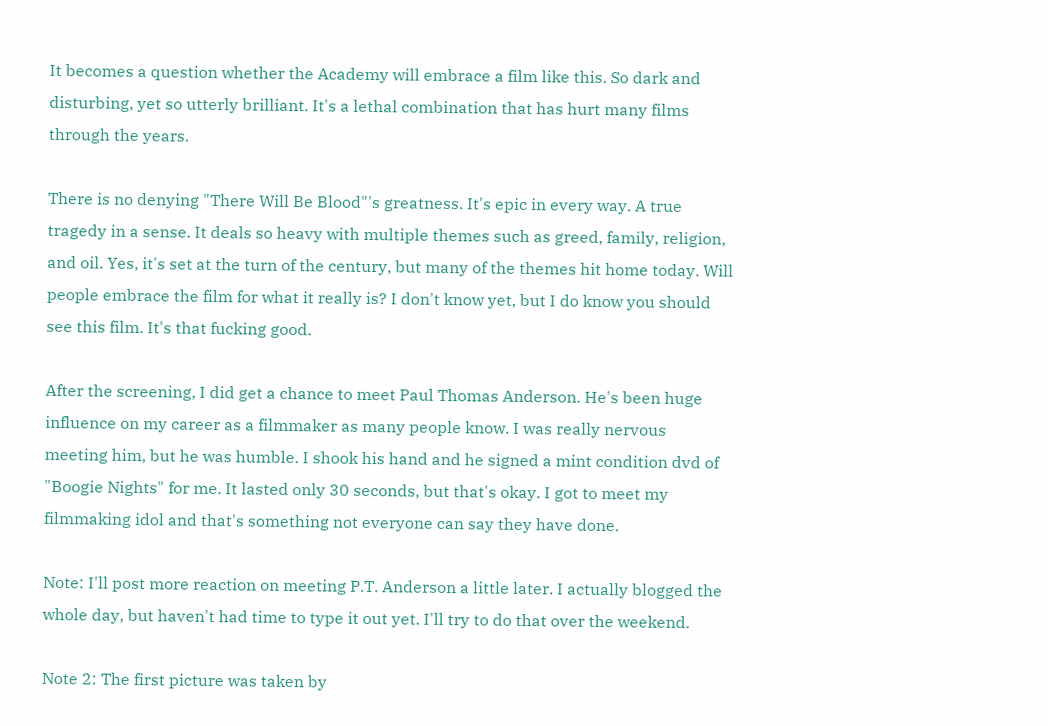It becomes a question whether the Academy will embrace a film like this. So dark and disturbing, yet so utterly brilliant. It's a lethal combination that has hurt many films through the years.

There is no denying "There Will Be Blood"'s greatness. It's epic in every way. A true tragedy in a sense. It deals so heavy with multiple themes such as greed, family, religion, and oil. Yes, it's set at the turn of the century, but many of the themes hit home today. Will people embrace the film for what it really is? I don't know yet, but I do know you should see this film. It's that fucking good.

After the screening, I did get a chance to meet Paul Thomas Anderson. He's been huge influence on my career as a filmmaker as many people know. I was really nervous meeting him, but he was humble. I shook his hand and he signed a mint condition dvd of "Boogie Nights" for me. It lasted only 30 seconds, but that's okay. I got to meet my filmmaking idol and that's something not everyone can say they have done.

Note: I'll post more reaction on meeting P.T. Anderson a little later. I actually blogged the whole day, but haven't had time to type it out yet. I'll try to do that over the weekend.

Note 2: The first picture was taken by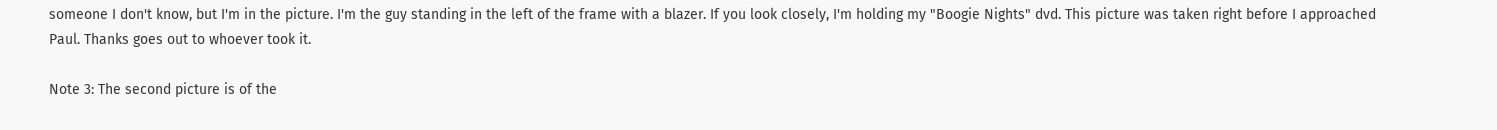someone I don't know, but I'm in the picture. I'm the guy standing in the left of the frame with a blazer. If you look closely, I'm holding my "Boogie Nights" dvd. This picture was taken right before I approached Paul. Thanks goes out to whoever took it.

Note 3: The second picture is of the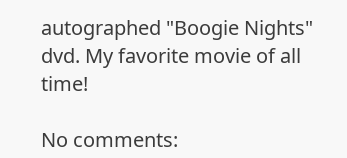autographed "Boogie Nights" dvd. My favorite movie of all time!

No comments: